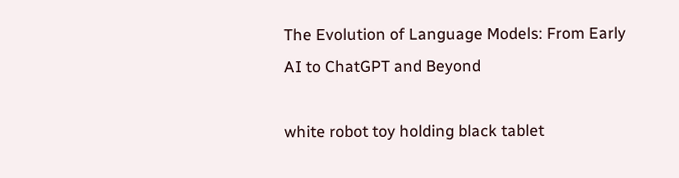The Evolution of Language Models: From Early AI to ChatGPT and Beyond

white robot toy holding black tablet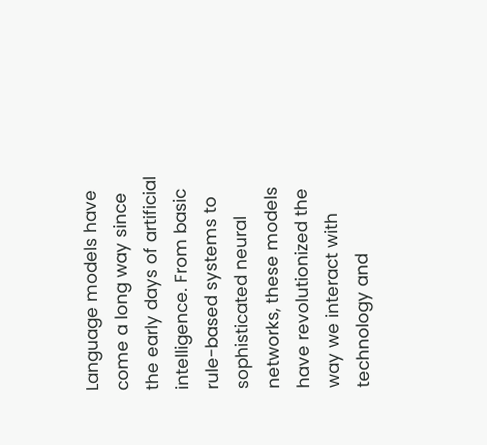Language models have come a long way since the early days of artificial intelligence. From basic rule-based systems to sophisticated neural networks, these models have revolutionized the way we interact with technology and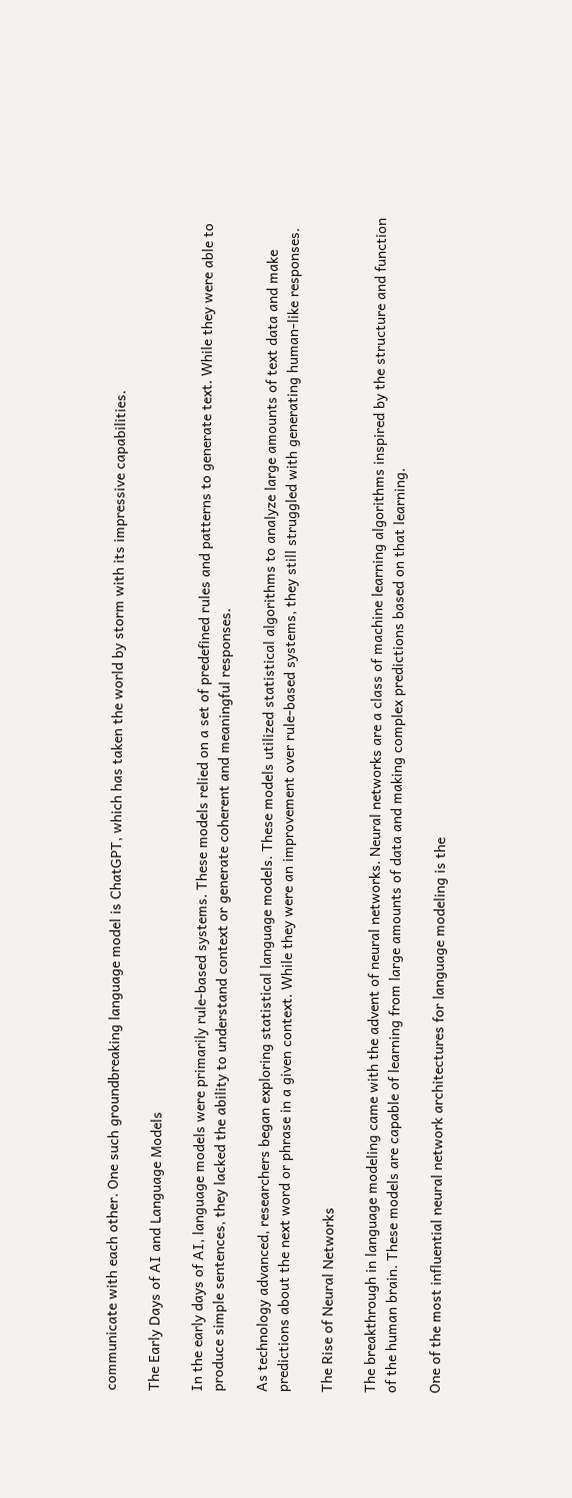communicate with each other. One such groundbreaking language model is ChatGPT, which has taken the world by storm with its impressive capabilities.

The Early Days of AI and Language Models

In the early days of AI, language models were primarily rule-based systems. These models relied on a set of predefined rules and patterns to generate text. While they were able to produce simple sentences, they lacked the ability to understand context or generate coherent and meaningful responses.

As technology advanced, researchers began exploring statistical language models. These models utilized statistical algorithms to analyze large amounts of text data and make predictions about the next word or phrase in a given context. While they were an improvement over rule-based systems, they still struggled with generating human-like responses.

The Rise of Neural Networks

The breakthrough in language modeling came with the advent of neural networks. Neural networks are a class of machine learning algorithms inspired by the structure and function of the human brain. These models are capable of learning from large amounts of data and making complex predictions based on that learning.

One of the most influential neural network architectures for language modeling is the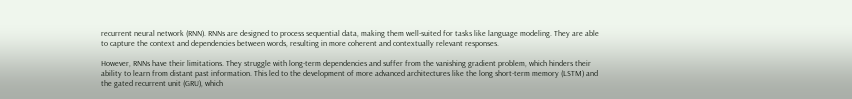recurrent neural network (RNN). RNNs are designed to process sequential data, making them well-suited for tasks like language modeling. They are able to capture the context and dependencies between words, resulting in more coherent and contextually relevant responses.

However, RNNs have their limitations. They struggle with long-term dependencies and suffer from the vanishing gradient problem, which hinders their ability to learn from distant past information. This led to the development of more advanced architectures like the long short-term memory (LSTM) and the gated recurrent unit (GRU), which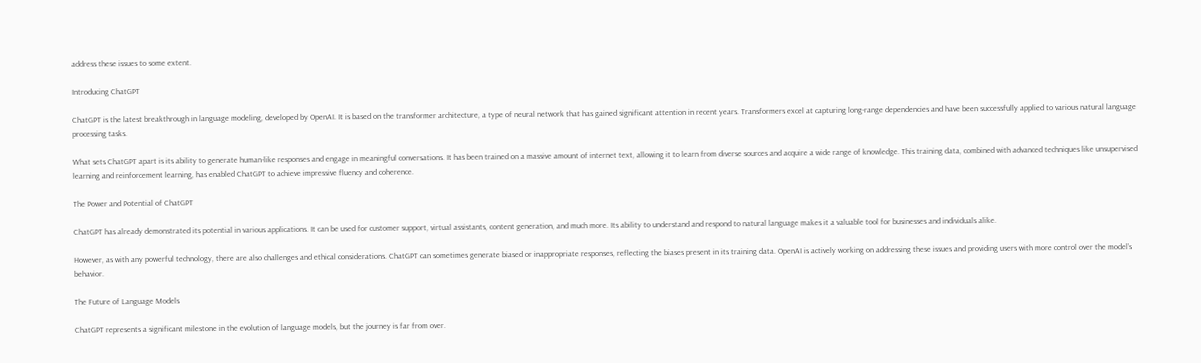address these issues to some extent.

Introducing ChatGPT

ChatGPT is the latest breakthrough in language modeling, developed by OpenAI. It is based on the transformer architecture, a type of neural network that has gained significant attention in recent years. Transformers excel at capturing long-range dependencies and have been successfully applied to various natural language processing tasks.

What sets ChatGPT apart is its ability to generate human-like responses and engage in meaningful conversations. It has been trained on a massive amount of internet text, allowing it to learn from diverse sources and acquire a wide range of knowledge. This training data, combined with advanced techniques like unsupervised learning and reinforcement learning, has enabled ChatGPT to achieve impressive fluency and coherence.

The Power and Potential of ChatGPT

ChatGPT has already demonstrated its potential in various applications. It can be used for customer support, virtual assistants, content generation, and much more. Its ability to understand and respond to natural language makes it a valuable tool for businesses and individuals alike.

However, as with any powerful technology, there are also challenges and ethical considerations. ChatGPT can sometimes generate biased or inappropriate responses, reflecting the biases present in its training data. OpenAI is actively working on addressing these issues and providing users with more control over the model’s behavior.

The Future of Language Models

ChatGPT represents a significant milestone in the evolution of language models, but the journey is far from over.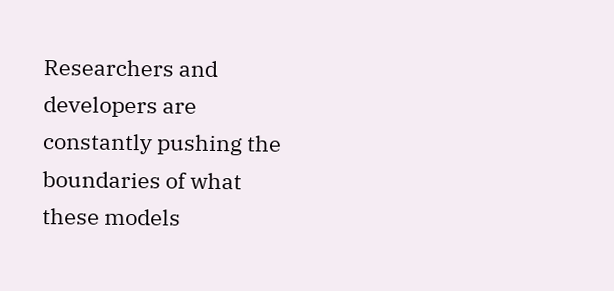Researchers and developers are constantly pushing the boundaries of what these models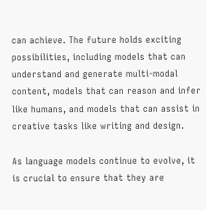can achieve. The future holds exciting possibilities, including models that can understand and generate multi-modal content, models that can reason and infer like humans, and models that can assist in creative tasks like writing and design.

As language models continue to evolve, it is crucial to ensure that they are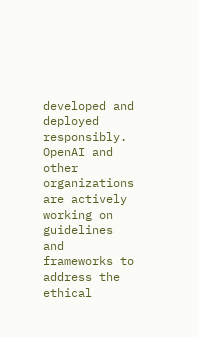developed and deployed responsibly. OpenAI and other organizations are actively working on guidelines and frameworks to address the ethical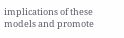implications of these models and promote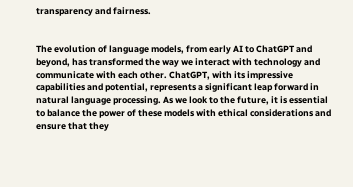transparency and fairness.


The evolution of language models, from early AI to ChatGPT and beyond, has transformed the way we interact with technology and communicate with each other. ChatGPT, with its impressive capabilities and potential, represents a significant leap forward in natural language processing. As we look to the future, it is essential to balance the power of these models with ethical considerations and ensure that they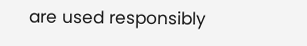are used responsibly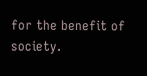for the benefit of society.